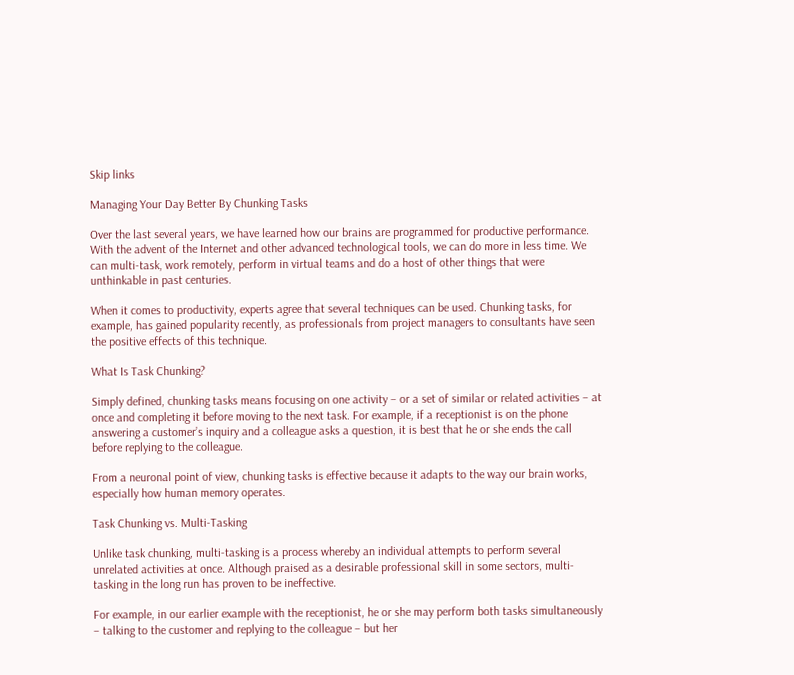Skip links

Managing Your Day Better By Chunking Tasks

Over the last several years, we have learned how our brains are programmed for productive performance. With the advent of the Internet and other advanced technological tools, we can do more in less time. We can multi-task, work remotely, perform in virtual teams and do a host of other things that were unthinkable in past centuries.

When it comes to productivity, experts agree that several techniques can be used. Chunking tasks, for example, has gained popularity recently, as professionals from project managers to consultants have seen the positive effects of this technique.

What Is Task Chunking?

Simply defined, chunking tasks means focusing on one activity – or a set of similar or related activities – at once and completing it before moving to the next task. For example, if a receptionist is on the phone answering a customer’s inquiry and a colleague asks a question, it is best that he or she ends the call before replying to the colleague.

From a neuronal point of view, chunking tasks is effective because it adapts to the way our brain works, especially how human memory operates.

Task Chunking vs. Multi-Tasking

Unlike task chunking, multi-tasking is a process whereby an individual attempts to perform several unrelated activities at once. Although praised as a desirable professional skill in some sectors, multi-tasking in the long run has proven to be ineffective.

For example, in our earlier example with the receptionist, he or she may perform both tasks simultaneously – talking to the customer and replying to the colleague – but her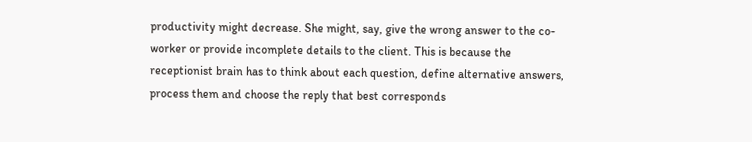productivity might decrease. She might, say, give the wrong answer to the co-worker or provide incomplete details to the client. This is because the receptionist brain has to think about each question, define alternative answers, process them and choose the reply that best corresponds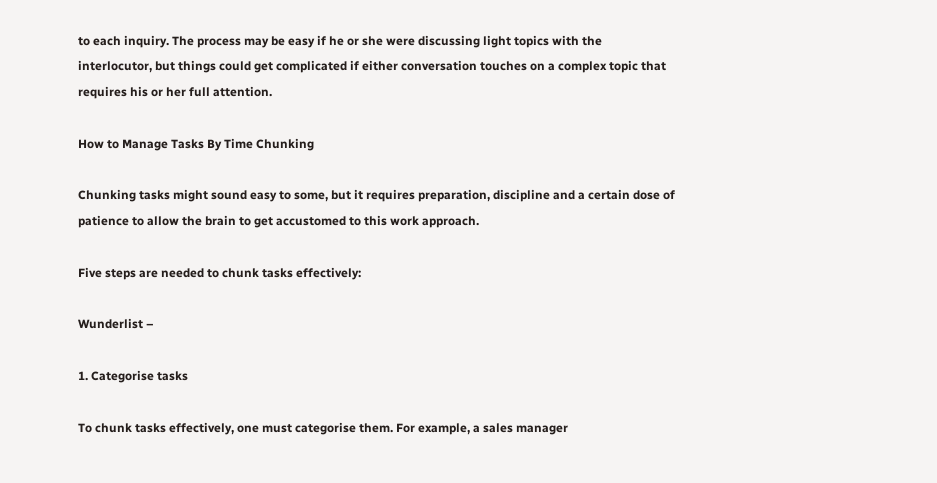to each inquiry. The process may be easy if he or she were discussing light topics with the interlocutor, but things could get complicated if either conversation touches on a complex topic that requires his or her full attention.

How to Manage Tasks By Time Chunking

Chunking tasks might sound easy to some, but it requires preparation, discipline and a certain dose of patience to allow the brain to get accustomed to this work approach.

Five steps are needed to chunk tasks effectively:

Wunderlist –

1. Categorise tasks

To chunk tasks effectively, one must categorise them. For example, a sales manager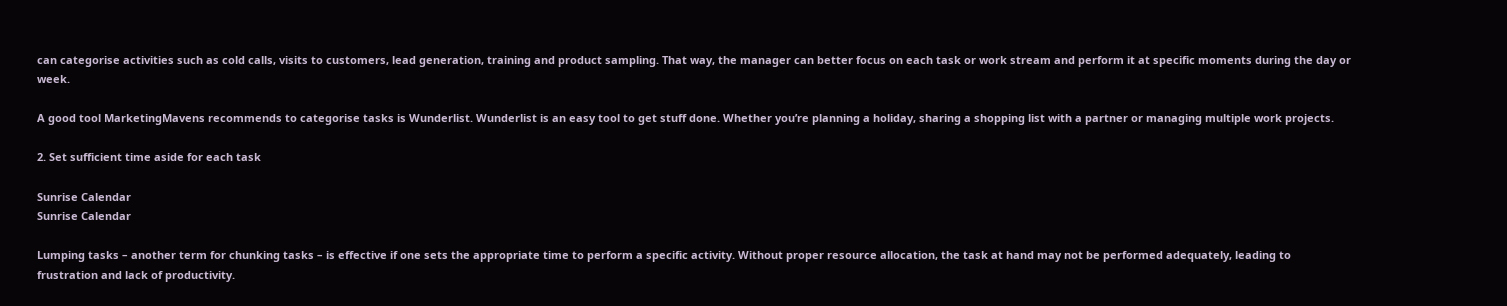can categorise activities such as cold calls, visits to customers, lead generation, training and product sampling. That way, the manager can better focus on each task or work stream and perform it at specific moments during the day or week.

A good tool MarketingMavens recommends to categorise tasks is Wunderlist. Wunderlist is an easy tool to get stuff done. Whether you’re planning a holiday, sharing a shopping list with a partner or managing multiple work projects.

2. Set sufficient time aside for each task

Sunrise Calendar
Sunrise Calendar

Lumping tasks – another term for chunking tasks – is effective if one sets the appropriate time to perform a specific activity. Without proper resource allocation, the task at hand may not be performed adequately, leading to frustration and lack of productivity.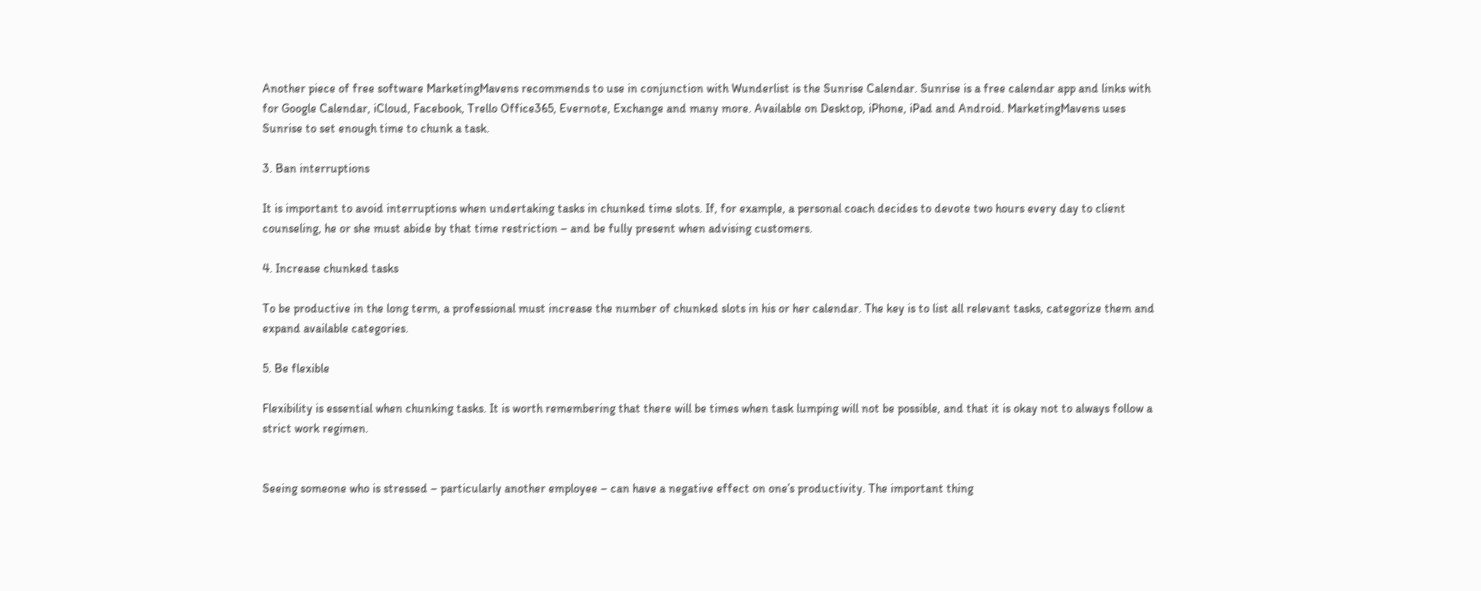Another piece of free software MarketingMavens recommends to use in conjunction with Wunderlist is the Sunrise Calendar. Sunrise is a free calendar app and links with for Google Calendar, iCloud, Facebook, Trello Office365, Evernote, Exchange and many more. Available on Desktop, iPhone, iPad and Android. MarketingMavens uses Sunrise to set enough time to chunk a task.

3. Ban interruptions

It is important to avoid interruptions when undertaking tasks in chunked time slots. If, for example, a personal coach decides to devote two hours every day to client counseling, he or she must abide by that time restriction – and be fully present when advising customers.

4. Increase chunked tasks

To be productive in the long term, a professional must increase the number of chunked slots in his or her calendar. The key is to list all relevant tasks, categorize them and expand available categories.

5. Be flexible

Flexibility is essential when chunking tasks. It is worth remembering that there will be times when task lumping will not be possible, and that it is okay not to always follow a strict work regimen.


Seeing someone who is stressed – particularly another employee – can have a negative effect on one’s productivity. The important thing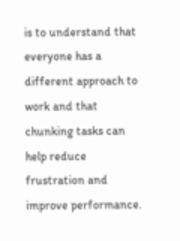is to understand that everyone has a different approach to work and that chunking tasks can help reduce frustration and improve performance.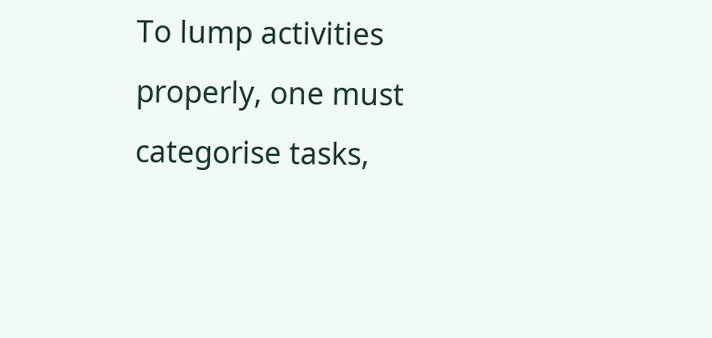To lump activities properly, one must categorise tasks,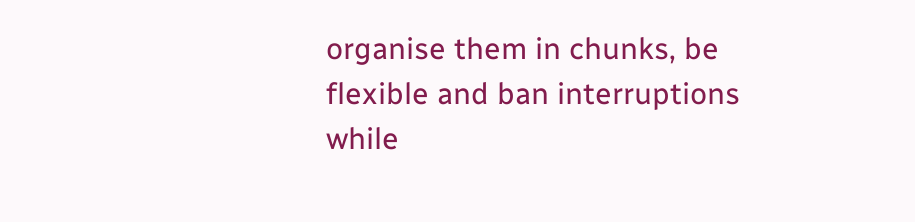organise them in chunks, be flexible and ban interruptions while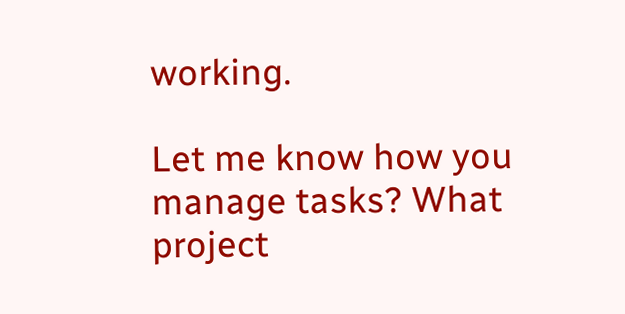working.

Let me know how you manage tasks? What project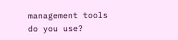management tools do you use?